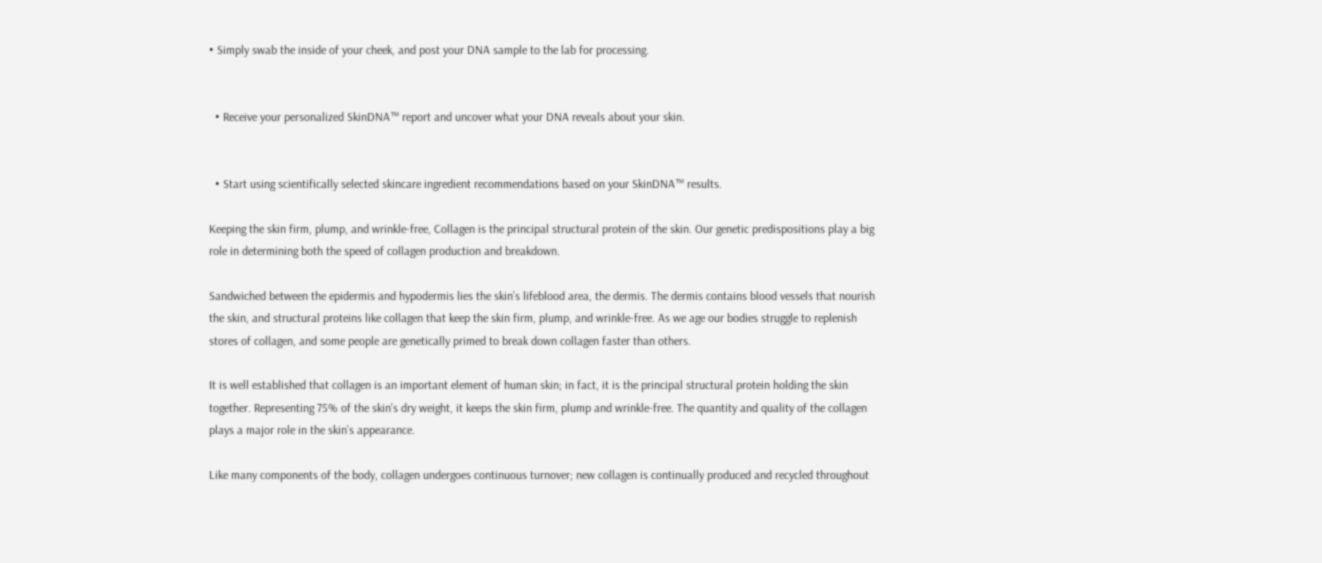• Simply swab the inside of your cheek, and post your DNA sample to the lab for processing.


  • Receive your personalized SkinDNA™ report and uncover what your DNA reveals about your skin.


  • Start using scientifically selected skincare ingredient recommendations based on your SkinDNA™ results.

Keeping the skin firm, plump, and wrinkle-free, Collagen is the principal structural protein of the skin. Our genetic predispositions play a big role in determining both the speed of collagen production and breakdown.

Sandwiched between the epidermis and hypodermis lies the skin’s lifeblood area, the dermis. The dermis contains blood vessels that nourish the skin, and structural proteins like collagen that keep the skin firm, plump, and wrinkle-free. As we age our bodies struggle to replenish stores of collagen, and some people are genetically primed to break down collagen faster than others.

It is well established that collagen is an important element of human skin; in fact, it is the principal structural protein holding the skin together. Representing 75% of the skin’s dry weight, it keeps the skin firm, plump and wrinkle-free. The quantity and quality of the collagen plays a major role in the skin’s appearance.

Like many components of the body, collagen undergoes continuous turnover; new collagen is continually produced and recycled throughout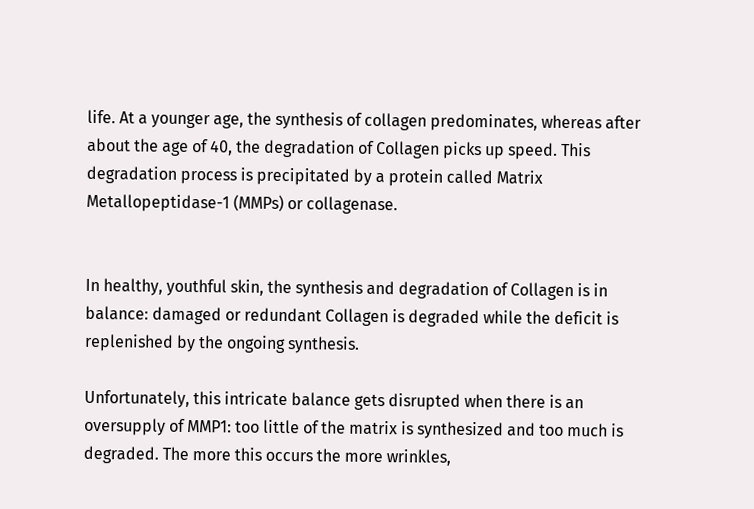life. At a younger age, the synthesis of collagen predominates, whereas after about the age of 40, the degradation of Collagen picks up speed. This degradation process is precipitated by a protein called Matrix Metallopeptidase-1 (MMPs) or collagenase.


In healthy, youthful skin, the synthesis and degradation of Collagen is in balance: damaged or redundant Collagen is degraded while the deficit is replenished by the ongoing synthesis.

Unfortunately, this intricate balance gets disrupted when there is an oversupply of MMP1: too little of the matrix is synthesized and too much is degraded. The more this occurs the more wrinkles,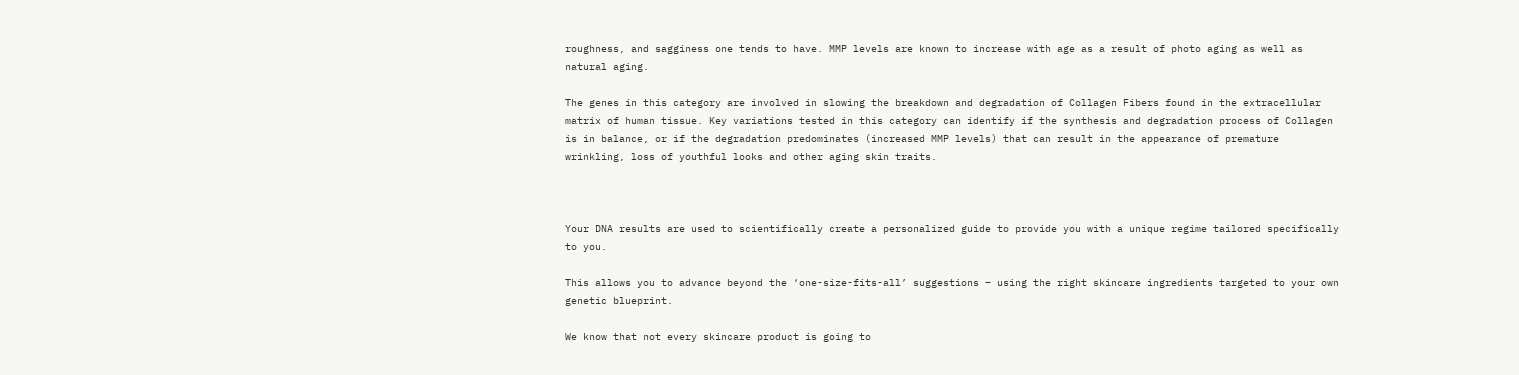roughness, and sagginess one tends to have. MMP levels are known to increase with age as a result of photo aging as well as natural aging.

The genes in this category are involved in slowing the breakdown and degradation of Collagen Fibers found in the extracellular matrix of human tissue. Key variations tested in this category can identify if the synthesis and degradation process of Collagen is in balance, or if the degradation predominates (increased MMP levels) that can result in the appearance of premature wrinkling, loss of youthful looks and other aging skin traits.



Your DNA results are used to scientifically create a personalized guide to provide you with a unique regime tailored specifically to you.

This allows you to advance beyond the ‘one-size-fits-all’ suggestions – using the right skincare ingredients targeted to your own genetic blueprint.

We know that not every skincare product is going to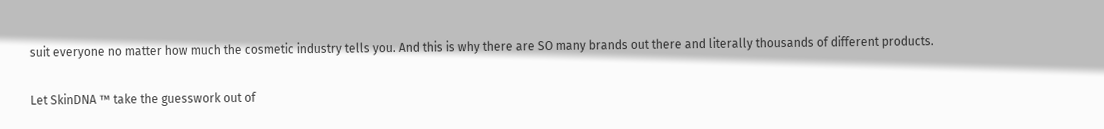suit everyone no matter how much the cosmetic industry tells you. And this is why there are SO many brands out there and literally thousands of different products.

Let SkinDNA ™ take the guesswork out of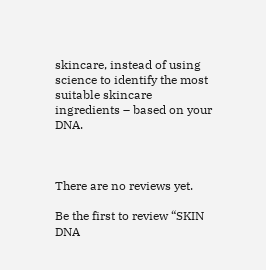skincare, instead of using science to identify the most suitable skincare ingredients – based on your DNA.



There are no reviews yet.

Be the first to review “SKIN DNA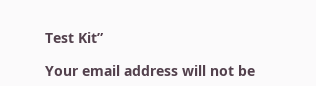Test Kit”

Your email address will not be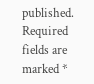published. Required fields are marked *